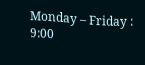Monday – Friday : 9:00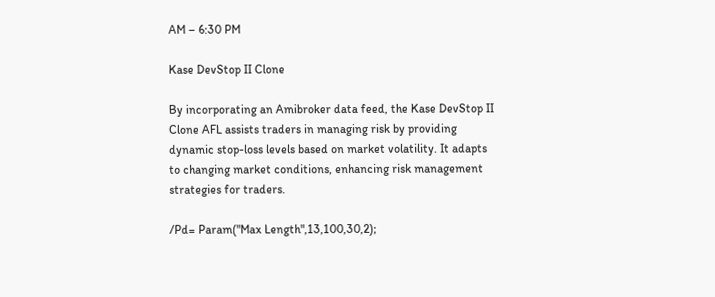AM – 6:30 PM

Kase DevStop II Clone

By incorporating an Amibroker data feed, the Kase DevStop II Clone AFL assists traders in managing risk by providing dynamic stop-loss levels based on market volatility. It adapts to changing market conditions, enhancing risk management strategies for traders.

/Pd= Param("Max Length",13,100,30,2);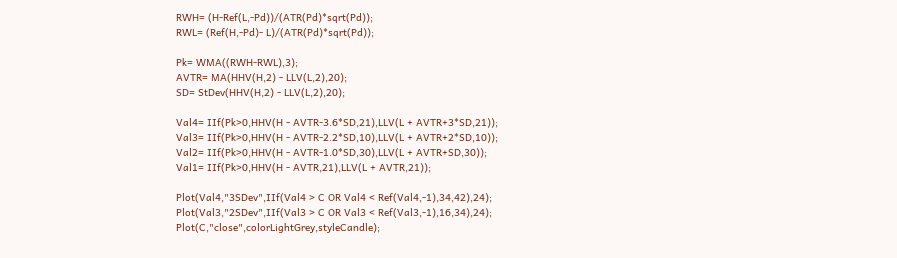RWH= (H-Ref(L,-Pd))/(ATR(Pd)*sqrt(Pd));
RWL= (Ref(H,-Pd)- L)/(ATR(Pd)*sqrt(Pd));

Pk= WMA((RWH-RWL),3);
AVTR= MA(HHV(H,2) - LLV(L,2),20);
SD= StDev(HHV(H,2) - LLV(L,2),20);

Val4= IIf(Pk>0,HHV(H - AVTR-3.6*SD,21),LLV(L + AVTR+3*SD,21));
Val3= IIf(Pk>0,HHV(H - AVTR-2.2*SD,10),LLV(L + AVTR+2*SD,10));
Val2= IIf(Pk>0,HHV(H - AVTR-1.0*SD,30),LLV(L + AVTR+SD,30));
Val1= IIf(Pk>0,HHV(H - AVTR,21),LLV(L + AVTR,21));

Plot(Val4,"3SDev",IIf(Val4 > C OR Val4 < Ref(Val4,-1),34,42),24);
Plot(Val3,"2SDev",IIf(Val3 > C OR Val3 < Ref(Val3,-1),16,34),24);
Plot(C,"close",colorLightGrey,styleCandle);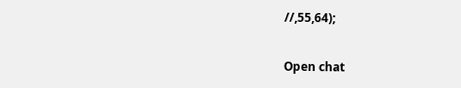//,55,64);

Open chat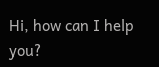Hi, how can I help you?